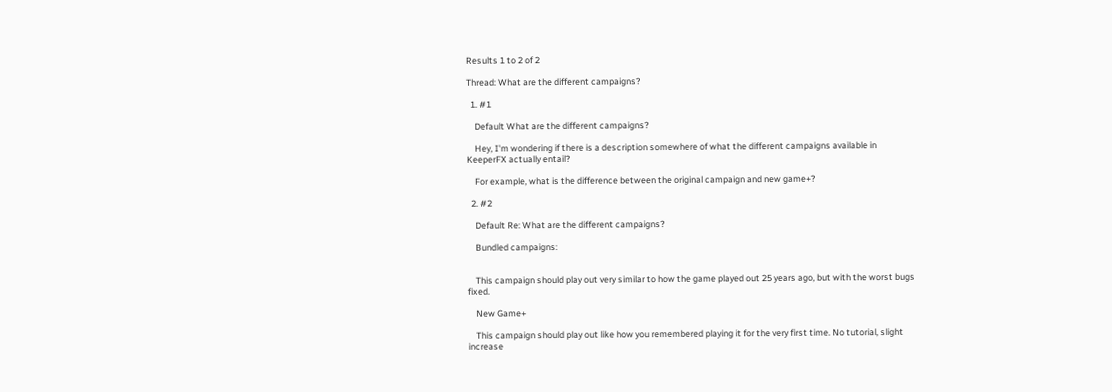Results 1 to 2 of 2

Thread: What are the different campaigns?

  1. #1

    Default What are the different campaigns?

    Hey, I'm wondering if there is a description somewhere of what the different campaigns available in KeeperFX actually entail?

    For example, what is the difference between the original campaign and new game+?

  2. #2

    Default Re: What are the different campaigns?

    Bundled campaigns:


    This campaign should play out very similar to how the game played out 25 years ago, but with the worst bugs fixed.

    New Game+

    This campaign should play out like how you remembered playing it for the very first time. No tutorial, slight increase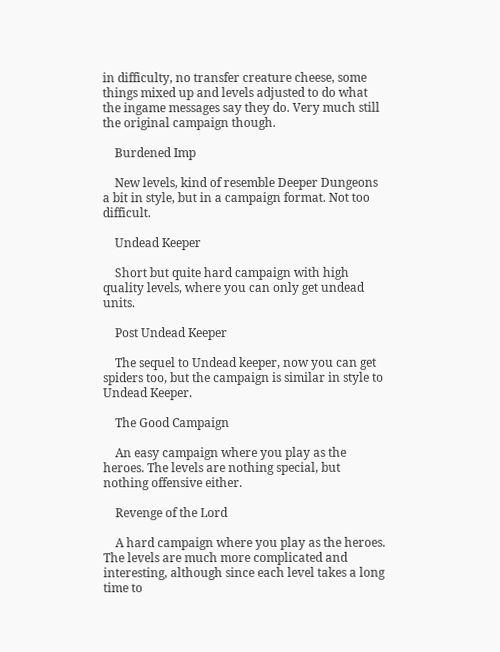in difficulty, no transfer creature cheese, some things mixed up and levels adjusted to do what the ingame messages say they do. Very much still the original campaign though.

    Burdened Imp

    New levels, kind of resemble Deeper Dungeons a bit in style, but in a campaign format. Not too difficult.

    Undead Keeper

    Short but quite hard campaign with high quality levels, where you can only get undead units.

    Post Undead Keeper

    The sequel to Undead keeper, now you can get spiders too, but the campaign is similar in style to Undead Keeper.

    The Good Campaign

    An easy campaign where you play as the heroes. The levels are nothing special, but nothing offensive either.

    Revenge of the Lord

    A hard campaign where you play as the heroes. The levels are much more complicated and interesting, although since each level takes a long time to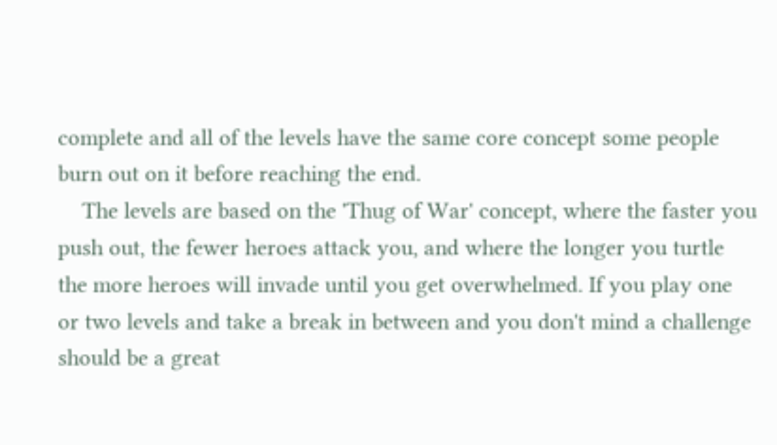complete and all of the levels have the same core concept some people burn out on it before reaching the end.
    The levels are based on the 'Thug of War' concept, where the faster you push out, the fewer heroes attack you, and where the longer you turtle the more heroes will invade until you get overwhelmed. If you play one or two levels and take a break in between and you don't mind a challenge should be a great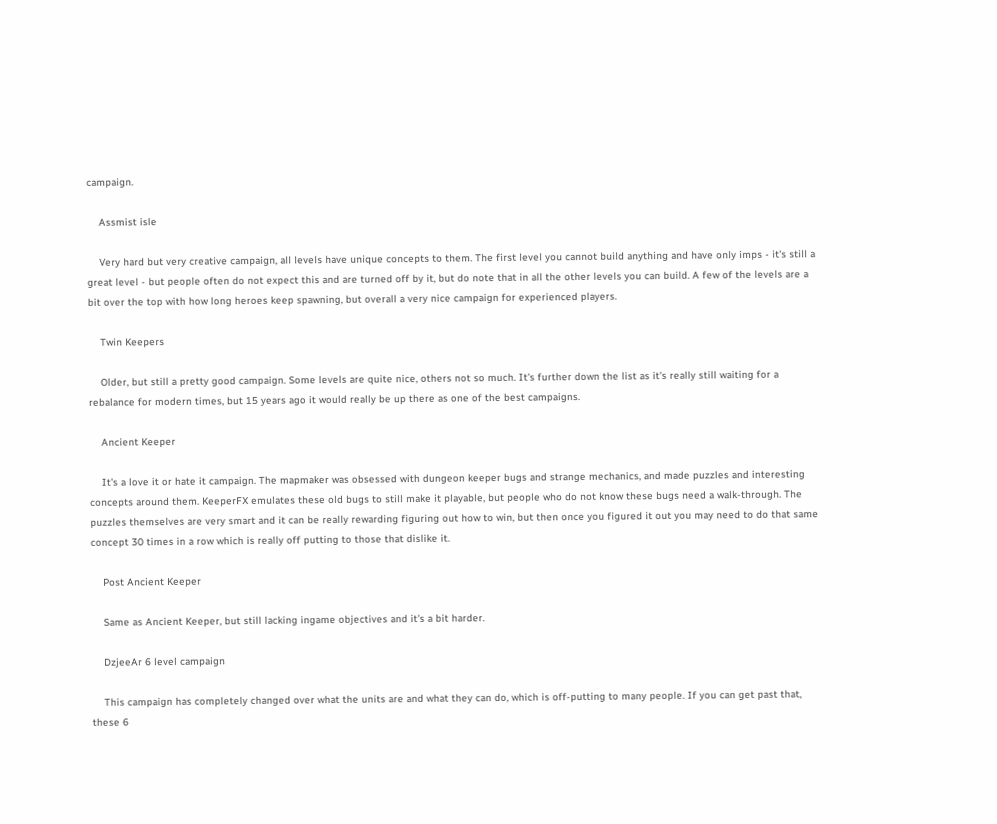campaign.

    Assmist isle

    Very hard but very creative campaign, all levels have unique concepts to them. The first level you cannot build anything and have only imps - it's still a great level - but people often do not expect this and are turned off by it, but do note that in all the other levels you can build. A few of the levels are a bit over the top with how long heroes keep spawning, but overall a very nice campaign for experienced players.

    Twin Keepers

    Older, but still a pretty good campaign. Some levels are quite nice, others not so much. It's further down the list as it's really still waiting for a rebalance for modern times, but 15 years ago it would really be up there as one of the best campaigns.

    Ancient Keeper

    It's a love it or hate it campaign. The mapmaker was obsessed with dungeon keeper bugs and strange mechanics, and made puzzles and interesting concepts around them. KeeperFX emulates these old bugs to still make it playable, but people who do not know these bugs need a walk-through. The puzzles themselves are very smart and it can be really rewarding figuring out how to win, but then once you figured it out you may need to do that same concept 30 times in a row which is really off putting to those that dislike it.

    Post Ancient Keeper

    Same as Ancient Keeper, but still lacking ingame objectives and it's a bit harder.

    DzjeeAr 6 level campaign

    This campaign has completely changed over what the units are and what they can do, which is off-putting to many people. If you can get past that, these 6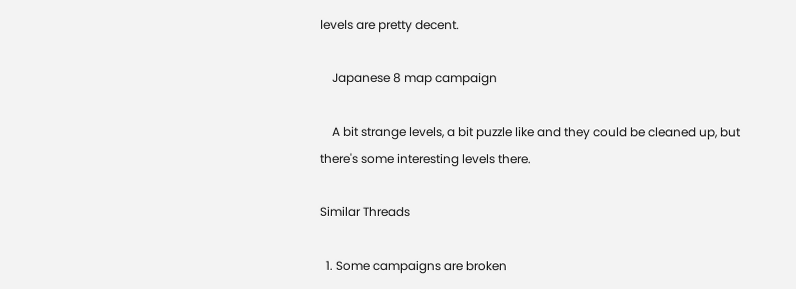levels are pretty decent.

    Japanese 8 map campaign

    A bit strange levels, a bit puzzle like and they could be cleaned up, but there's some interesting levels there.

Similar Threads

  1. Some campaigns are broken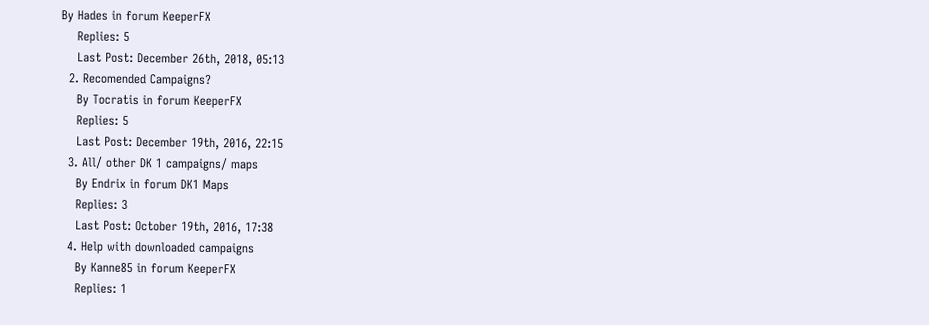By Hades in forum KeeperFX
    Replies: 5
    Last Post: December 26th, 2018, 05:13
  2. Recomended Campaigns?
    By Tocratis in forum KeeperFX
    Replies: 5
    Last Post: December 19th, 2016, 22:15
  3. All/ other DK 1 campaigns/ maps
    By Endrix in forum DK1 Maps
    Replies: 3
    Last Post: October 19th, 2016, 17:38
  4. Help with downloaded campaigns
    By Kanne85 in forum KeeperFX
    Replies: 1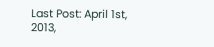Last Post: April 1st, 2013,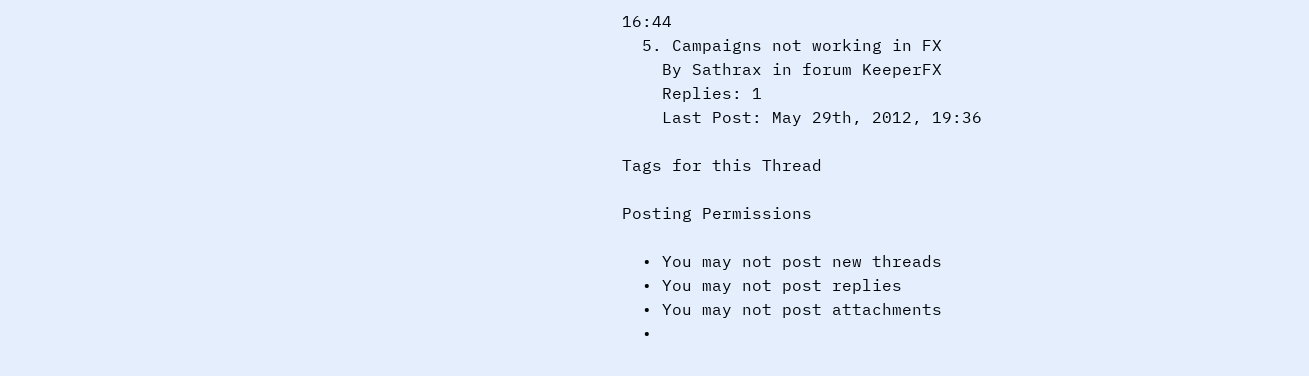16:44
  5. Campaigns not working in FX
    By Sathrax in forum KeeperFX
    Replies: 1
    Last Post: May 29th, 2012, 19:36

Tags for this Thread

Posting Permissions

  • You may not post new threads
  • You may not post replies
  • You may not post attachments
  •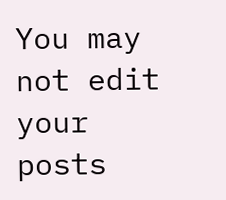You may not edit your posts